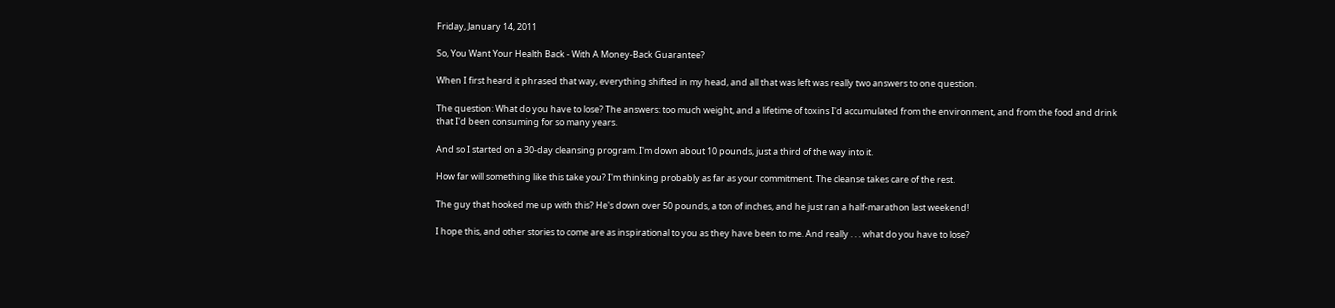Friday, January 14, 2011

So, You Want Your Health Back - With A Money-Back Guarantee?

When I first heard it phrased that way, everything shifted in my head, and all that was left was really two answers to one question.

The question: What do you have to lose? The answers: too much weight, and a lifetime of toxins I'd accumulated from the environment, and from the food and drink that I'd been consuming for so many years.

And so I started on a 30-day cleansing program. I'm down about 10 pounds, just a third of the way into it.

How far will something like this take you? I'm thinking probably as far as your commitment. The cleanse takes care of the rest.

The guy that hooked me up with this? He's down over 50 pounds, a ton of inches, and he just ran a half-marathon last weekend!

I hope this, and other stories to come are as inspirational to you as they have been to me. And really . . . what do you have to lose?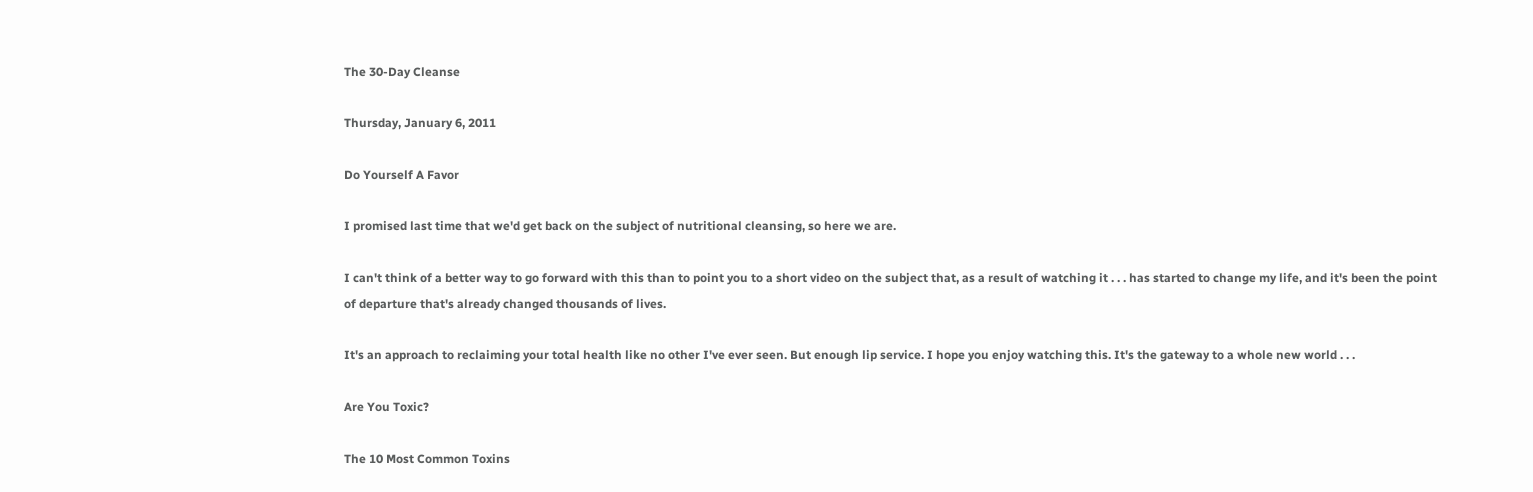The 30-Day Cleanse

Thursday, January 6, 2011

Do Yourself A Favor

I promised last time that we'd get back on the subject of nutritional cleansing, so here we are.

I can't think of a better way to go forward with this than to point you to a short video on the subject that, as a result of watching it . . . has started to change my life, and it's been the point of departure that's already changed thousands of lives.

It's an approach to reclaiming your total health like no other I've ever seen. But enough lip service. I hope you enjoy watching this. It's the gateway to a whole new world . . .

Are You Toxic?

The 10 Most Common Toxins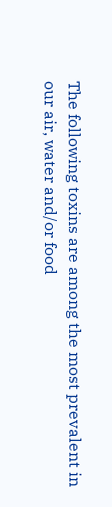The following toxins are among the most prevalent in our air, water and/or food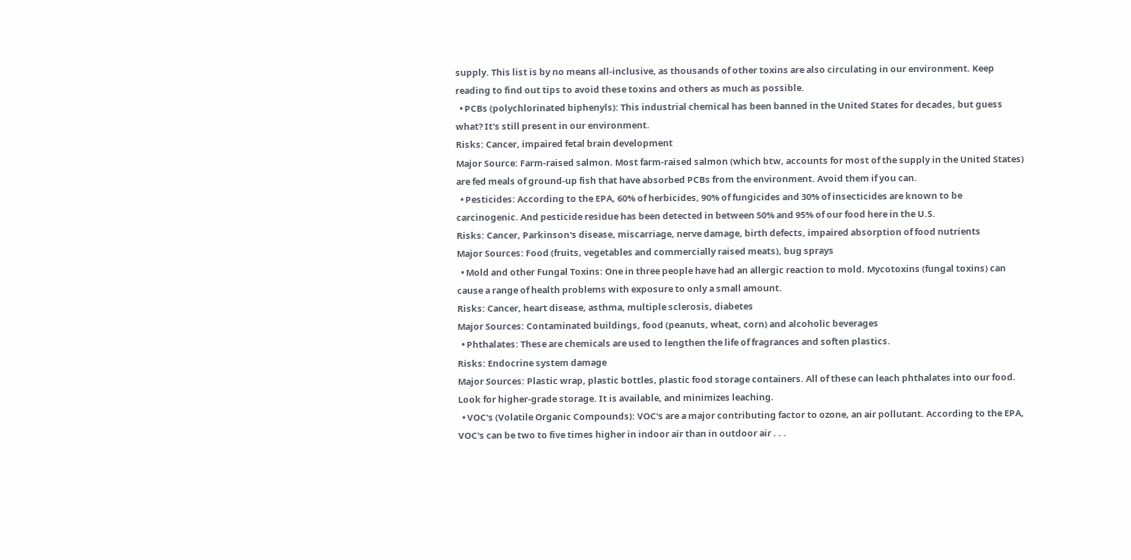supply. This list is by no means all-inclusive, as thousands of other toxins are also circulating in our environment. Keep reading to find out tips to avoid these toxins and others as much as possible.
  • PCBs (polychlorinated biphenyls): This industrial chemical has been banned in the United States for decades, but guess what? It's still present in our environment.
Risks: Cancer, impaired fetal brain development
Major Source: Farm-raised salmon. Most farm-raised salmon (which btw, accounts for most of the supply in the United States) are fed meals of ground-up fish that have absorbed PCBs from the environment. Avoid them if you can.
  • Pesticides: According to the EPA, 60% of herbicides, 90% of fungicides and 30% of insecticides are known to be carcinogenic. And pesticide residue has been detected in between 50% and 95% of our food here in the U.S.
Risks: Cancer, Parkinson's disease, miscarriage, nerve damage, birth defects, impaired absorption of food nutrients
Major Sources: Food (fruits, vegetables and commercially raised meats), bug sprays
  • Mold and other Fungal Toxins: One in three people have had an allergic reaction to mold. Mycotoxins (fungal toxins) can cause a range of health problems with exposure to only a small amount.
Risks: Cancer, heart disease, asthma, multiple sclerosis, diabetes
Major Sources: Contaminated buildings, food (peanuts, wheat, corn) and alcoholic beverages
  • Phthalates: These are chemicals are used to lengthen the life of fragrances and soften plastics.
Risks: Endocrine system damage
Major Sources: Plastic wrap, plastic bottles, plastic food storage containers. All of these can leach phthalates into our food. Look for higher-grade storage. It is available, and minimizes leaching.
  • VOC's (Volatile Organic Compounds): VOC's are a major contributing factor to ozone, an air pollutant. According to the EPA, VOC's can be two to five times higher in indoor air than in outdoor air . . .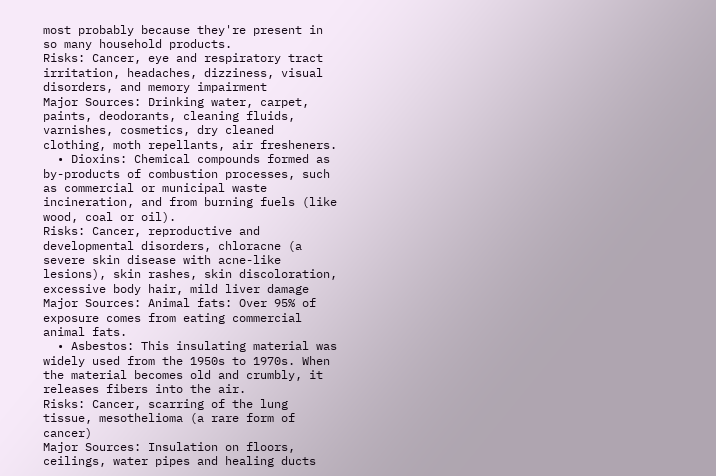most probably because they're present in so many household products.
Risks: Cancer, eye and respiratory tract irritation, headaches, dizziness, visual disorders, and memory impairment
Major Sources: Drinking water, carpet, paints, deodorants, cleaning fluids, varnishes, cosmetics, dry cleaned clothing, moth repellants, air fresheners.
  • Dioxins: Chemical compounds formed as by-products of combustion processes, such as commercial or municipal waste incineration, and from burning fuels (like wood, coal or oil).
Risks: Cancer, reproductive and developmental disorders, chloracne (a severe skin disease with acne-like lesions), skin rashes, skin discoloration, excessive body hair, mild liver damage
Major Sources: Animal fats: Over 95% of exposure comes from eating commercial animal fats.
  • Asbestos: This insulating material was widely used from the 1950s to 1970s. When the material becomes old and crumbly, it releases fibers into the air.
Risks: Cancer, scarring of the lung tissue, mesothelioma (a rare form of cancer)
Major Sources: Insulation on floors, ceilings, water pipes and healing ducts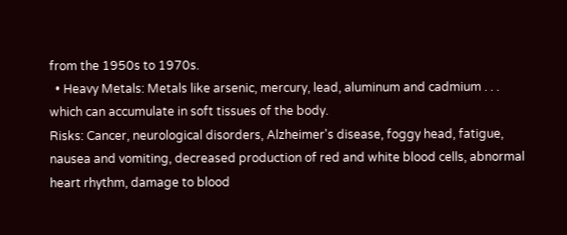from the 1950s to 1970s.
  • Heavy Metals: Metals like arsenic, mercury, lead, aluminum and cadmium . . . which can accumulate in soft tissues of the body.
Risks: Cancer, neurological disorders, Alzheimer's disease, foggy head, fatigue, nausea and vomiting, decreased production of red and white blood cells, abnormal heart rhythm, damage to blood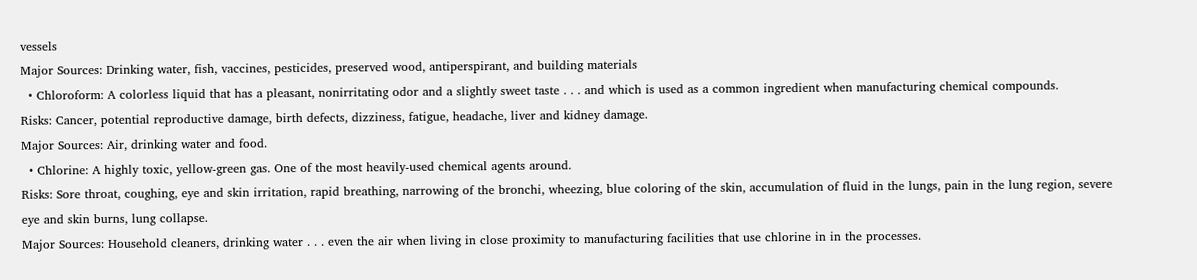vessels
Major Sources: Drinking water, fish, vaccines, pesticides, preserved wood, antiperspirant, and building materials
  • Chloroform: A colorless liquid that has a pleasant, nonirritating odor and a slightly sweet taste . . . and which is used as a common ingredient when manufacturing chemical compounds.
Risks: Cancer, potential reproductive damage, birth defects, dizziness, fatigue, headache, liver and kidney damage.
Major Sources: Air, drinking water and food.
  • Chlorine: A highly toxic, yellow-green gas. One of the most heavily-used chemical agents around.
Risks: Sore throat, coughing, eye and skin irritation, rapid breathing, narrowing of the bronchi, wheezing, blue coloring of the skin, accumulation of fluid in the lungs, pain in the lung region, severe eye and skin burns, lung collapse.
Major Sources: Household cleaners, drinking water . . . even the air when living in close proximity to manufacturing facilities that use chlorine in in the processes.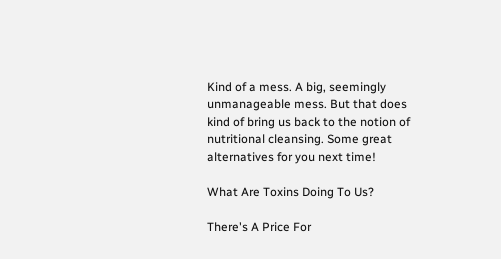Kind of a mess. A big, seemingly unmanageable mess. But that does kind of bring us back to the notion of nutritional cleansing. Some great alternatives for you next time!

What Are Toxins Doing To Us?

There's A Price For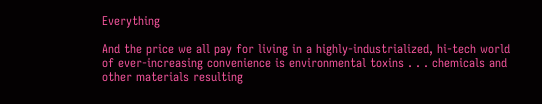Everything

And the price we all pay for living in a highly-industrialized, hi-tech world of ever-increasing convenience is environmental toxins . . . chemicals and other materials resulting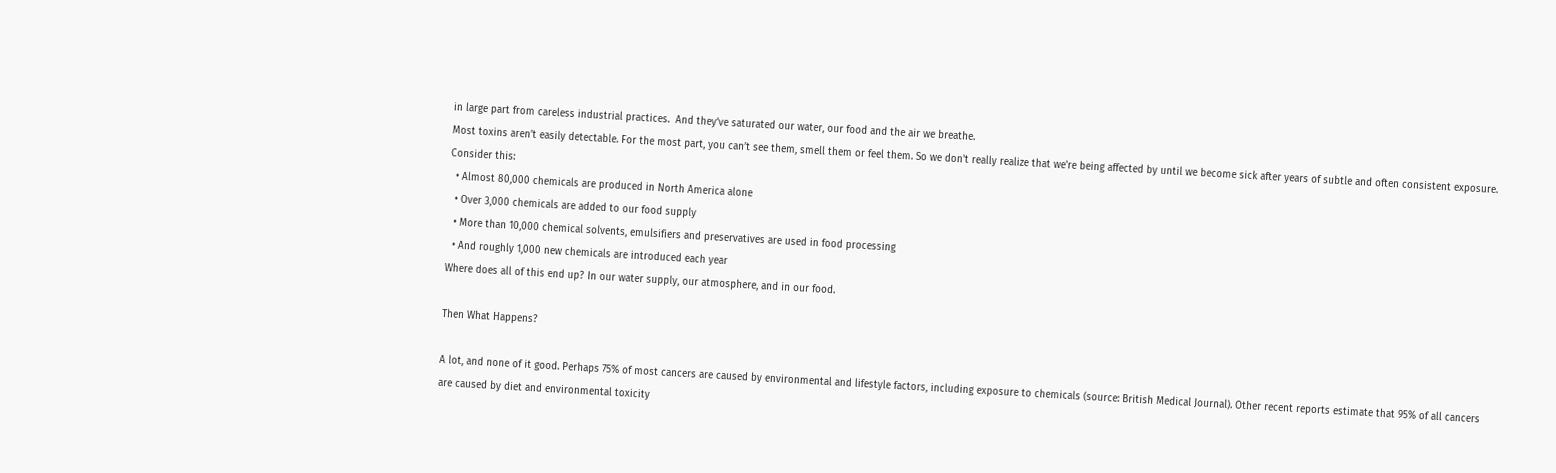in large part from careless industrial practices.  And they’ve saturated our water, our food and the air we breathe.
Most toxins aren’t easily detectable. For the most part, you can’t see them, smell them or feel them. So we don't really realize that we're being affected by until we become sick after years of subtle and often consistent exposure. Consider this:
  • Almost 80,000 chemicals are produced in North America alone
  • Over 3,000 chemicals are added to our food supply
  • More than 10,000 chemical solvents, emulsifiers and preservatives are used in food processing
  • And roughly 1,000 new chemicals are introduced each year
Where does all of this end up? In our water supply, our atmosphere, and in our food.

Then What Happens?

A lot, and none of it good. Perhaps 75% of most cancers are caused by environmental and lifestyle factors, including exposure to chemicals (source: British Medical Journal). Other recent reports estimate that 95% of all cancers are caused by diet and environmental toxicity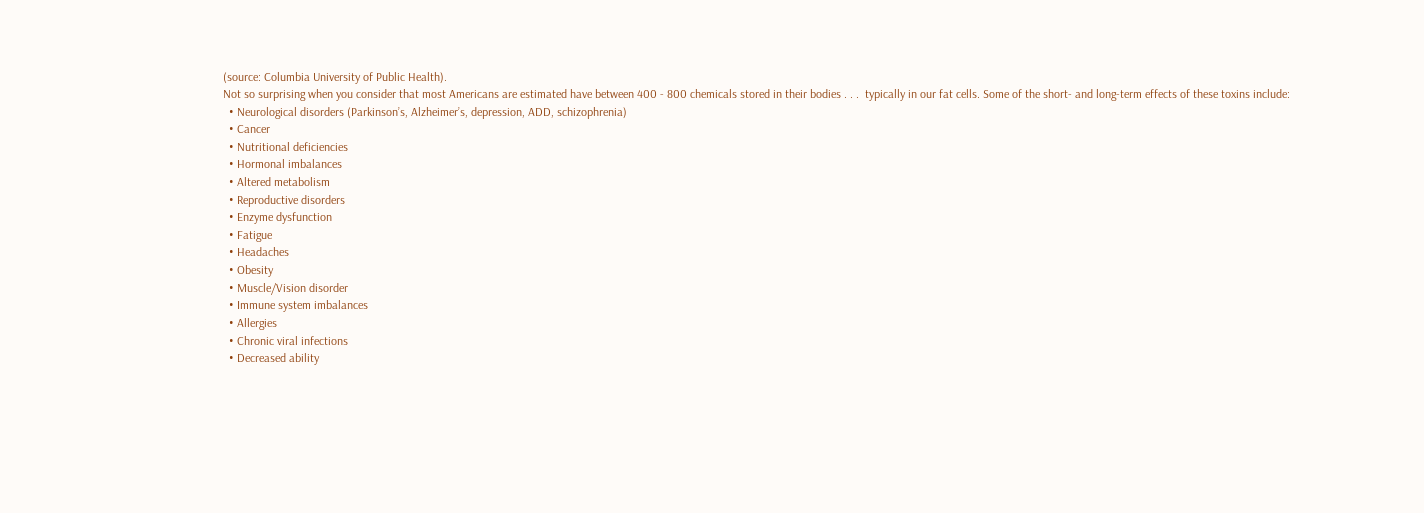(source: Columbia University of Public Health).
Not so surprising when you consider that most Americans are estimated have between 400 - 800 chemicals stored in their bodies . . .  typically in our fat cells. Some of the short- and long-term effects of these toxins include:
  • Neurological disorders (Parkinson’s, Alzheimer’s, depression, ADD, schizophrenia)
  • Cancer
  • Nutritional deficiencies
  • Hormonal imbalances
  • Altered metabolism
  • Reproductive disorders
  • Enzyme dysfunction
  • Fatigue
  • Headaches
  • Obesity
  • Muscle/Vision disorder
  • Immune system imbalances
  • Allergies
  • Chronic viral infections
  • Decreased ability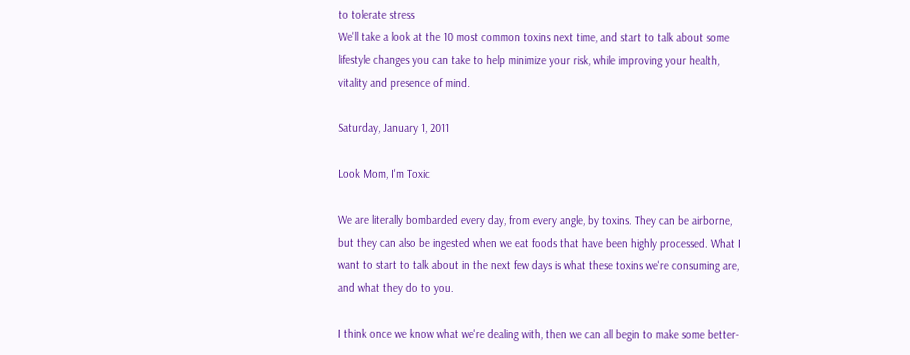to tolerate stress
We'll take a look at the 10 most common toxins next time, and start to talk about some lifestyle changes you can take to help minimize your risk, while improving your health, vitality and presence of mind.

Saturday, January 1, 2011

Look Mom, I'm Toxic

We are literally bombarded every day, from every angle, by toxins. They can be airborne, but they can also be ingested when we eat foods that have been highly processed. What I want to start to talk about in the next few days is what these toxins we're consuming are, and what they do to you.

I think once we know what we're dealing with, then we can all begin to make some better-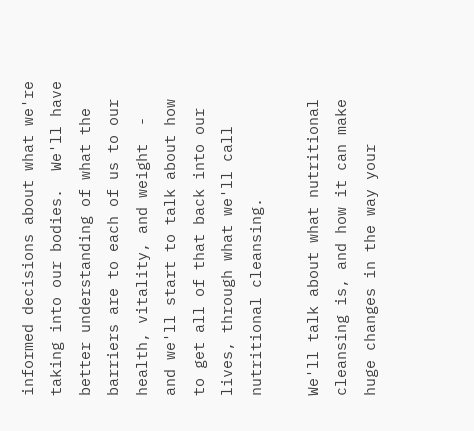informed decisions about what we're taking into our bodies.  We'll have better understanding of what the barriers are to each of us to our health, vitality, and weight  -  and we'll start to talk about how to get all of that back into our lives, through what we'll call nutritional cleansing.

We'll talk about what nutritional cleansing is, and how it can make huge changes in the way your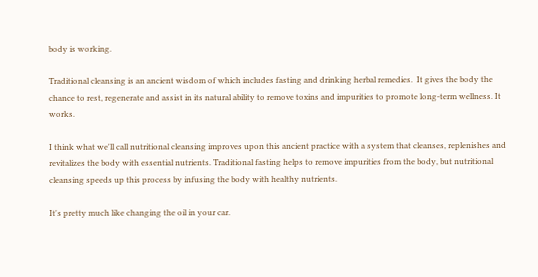body is working.

Traditional cleansing is an ancient wisdom of which includes fasting and drinking herbal remedies.  It gives the body the chance to rest, regenerate and assist in its natural ability to remove toxins and impurities to promote long-term wellness. It works.

I think what we'll call nutritional cleansing improves upon this ancient practice with a system that cleanses, replenishes and revitalizes the body with essential nutrients. Traditional fasting helps to remove impurities from the body, but nutritional cleansing speeds up this process by infusing the body with healthy nutrients.

It's pretty much like changing the oil in your car.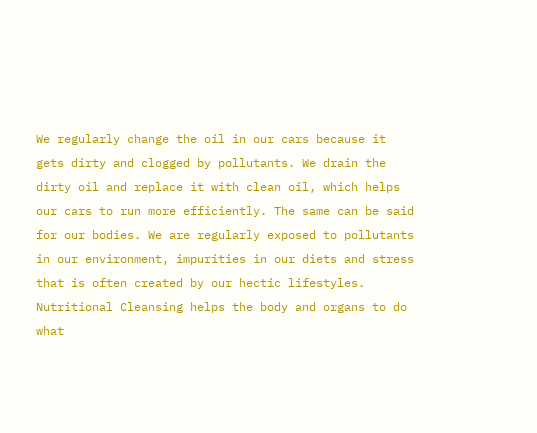We regularly change the oil in our cars because it gets dirty and clogged by pollutants. We drain the dirty oil and replace it with clean oil, which helps our cars to run more efficiently. The same can be said for our bodies. We are regularly exposed to pollutants in our environment, impurities in our diets and stress that is often created by our hectic lifestyles. Nutritional Cleansing helps the body and organs to do what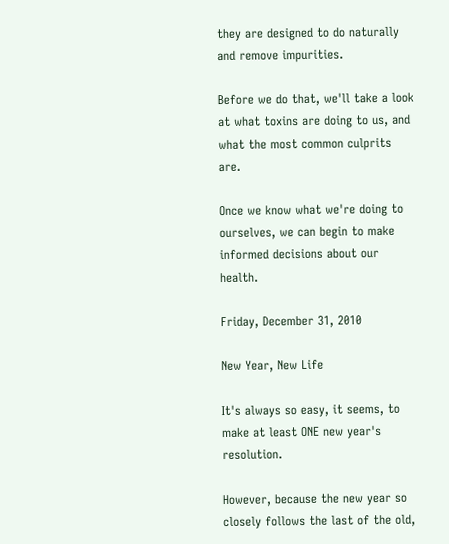they are designed to do naturally and remove impurities.

Before we do that, we'll take a look at what toxins are doing to us, and what the most common culprits are.

Once we know what we're doing to ourselves, we can begin to make informed decisions about our health.

Friday, December 31, 2010

New Year, New Life

It's always so easy, it seems, to make at least ONE new year's resolution.

However, because the new year so closely follows the last of the old,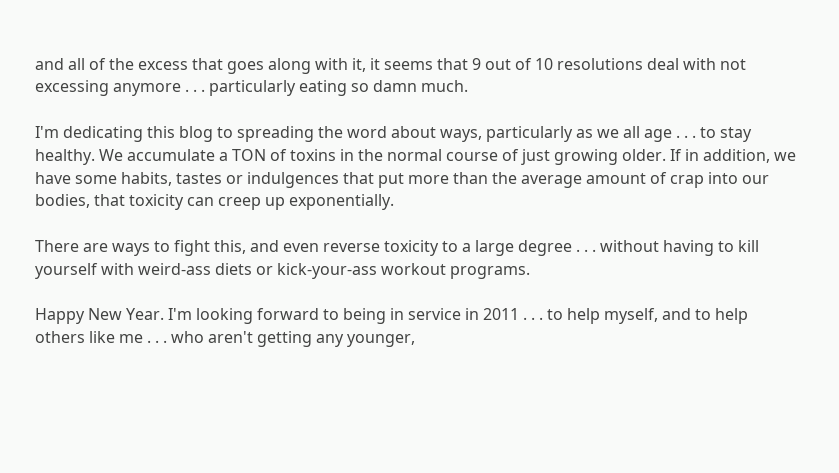and all of the excess that goes along with it, it seems that 9 out of 10 resolutions deal with not excessing anymore . . . particularly eating so damn much.

I'm dedicating this blog to spreading the word about ways, particularly as we all age . . . to stay healthy. We accumulate a TON of toxins in the normal course of just growing older. If in addition, we have some habits, tastes or indulgences that put more than the average amount of crap into our bodies, that toxicity can creep up exponentially.

There are ways to fight this, and even reverse toxicity to a large degree . . . without having to kill yourself with weird-ass diets or kick-your-ass workout programs.

Happy New Year. I'm looking forward to being in service in 2011 . . . to help myself, and to help others like me . . . who aren't getting any younger,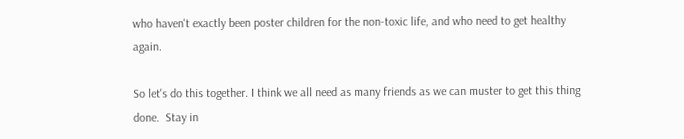who haven't exactly been poster children for the non-toxic life, and who need to get healthy again.

So let's do this together. I think we all need as many friends as we can muster to get this thing done.  Stay in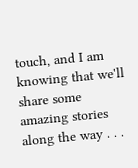touch, and I am knowing that we'll share some amazing stories along the way . . .